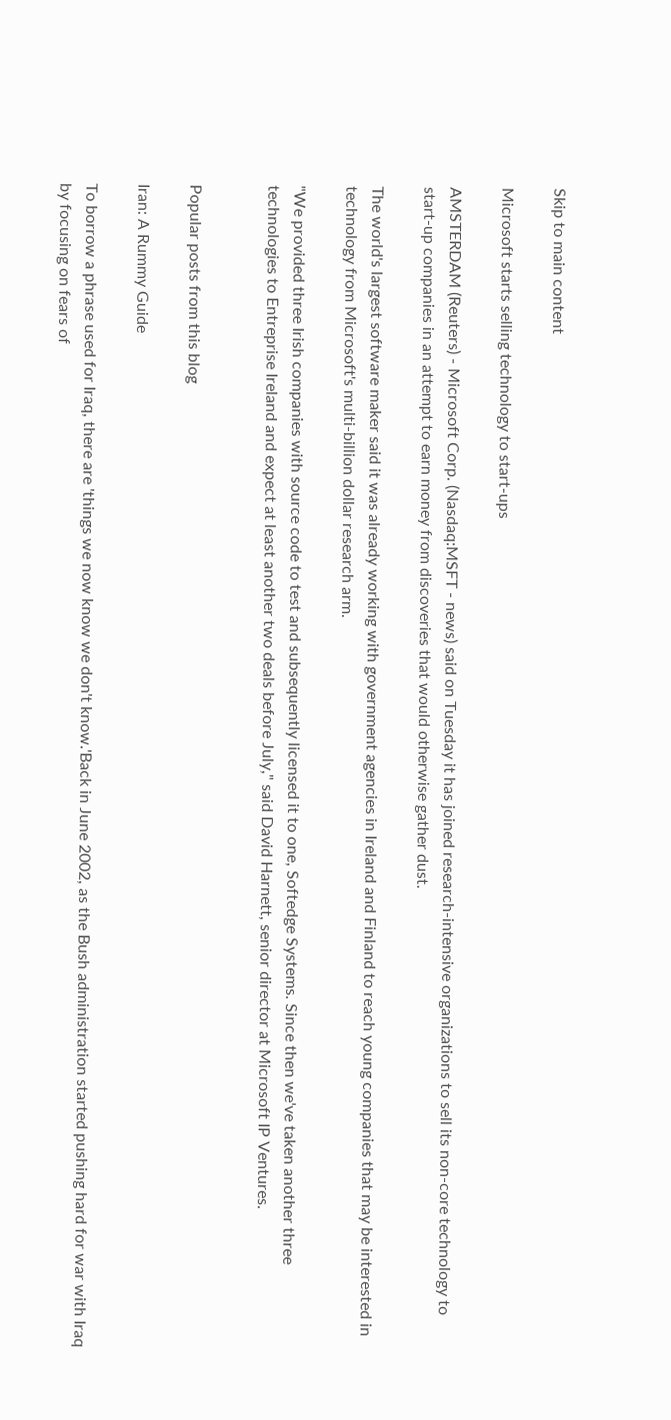Skip to main content

Microsoft starts selling technology to start-ups

AMSTERDAM (Reuters) - Microsoft Corp. (Nasdaq:MSFT - news) said on Tuesday it has joined research-intensive organizations to sell its non-core technology to start-up companies in an attempt to earn money from discoveries that would otherwise gather dust.

The world's largest software maker said it was already working with government agencies in Ireland and Finland to reach young companies that may be interested in technology from Microsoft's multi-billion dollar research arm.

"We provided three Irish companies with source code to test and subsequently licensed it to one, Softedge Systems. Since then we've taken another three technologies to Entreprise Ireland and expect at least another two deals before July," said David Harnett, senior director at Microsoft IP Ventures.


Popular posts from this blog

Iran: A Rummy Guide

To borrow a phrase used for Iraq, there are 'things we now know we don't know.'Back in June 2002, as the Bush administration started pushing hard for war with Iraq by focusing on fears of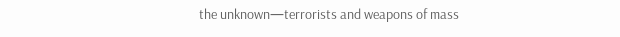the unknown—terrorists and weapons of mass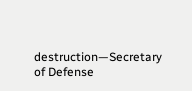destruction—Secretary of Defense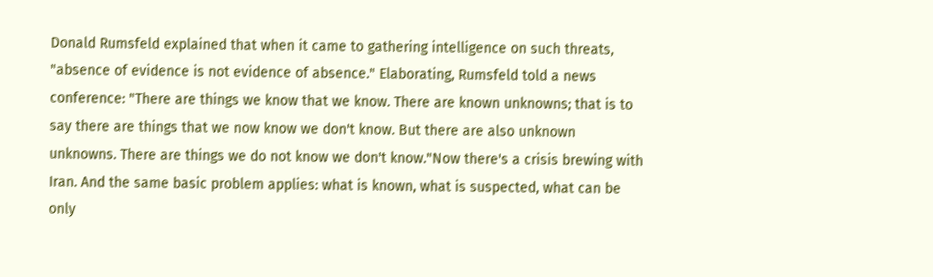Donald Rumsfeld explained that when it came to gathering intelligence on such threats, "absence of evidence is not evidence of absence." Elaborating, Rumsfeld told a news conference: "There are things we know that we know. There are known unknowns; that is to say there are things that we now know we don't know. But there are also unknown unknowns. There are things we do not know we don't know."Now there's a crisis brewing with Iran. And the same basic problem applies: what is known, what is suspected, what can be only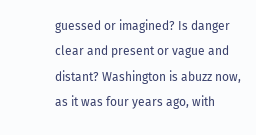guessed or imagined? Is danger clear and present or vague and distant? Washington is abuzz now, as it was four years ago, with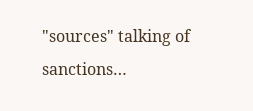"sources" talking of sanctions…